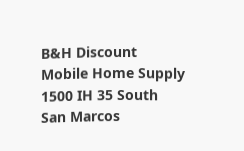B&H Discount Mobile Home Supply
1500 IH 35 South San Marcos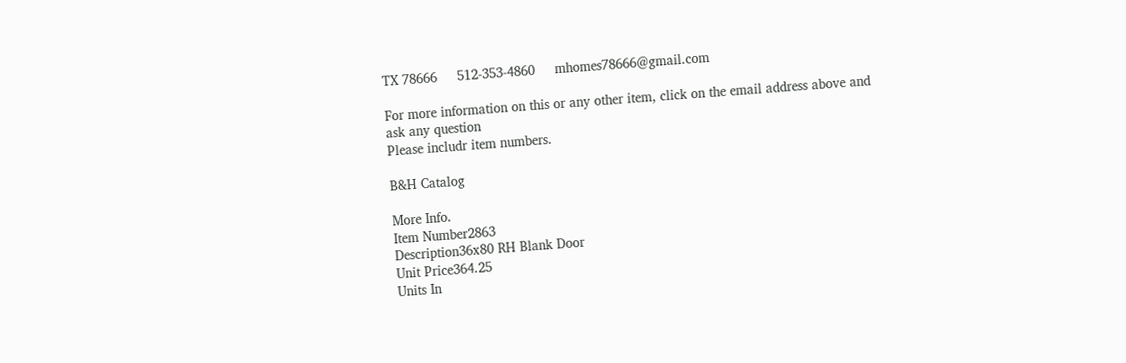TX 78666     512-353-4860     mhomes78666@gmail.com

For more information on this or any other item, click on the email address above and ask any question
Please includr item numbers.

B&H Catalog

More Info.
Item Number2863
Description36x80 RH Blank Door
Unit Price364.25
Units In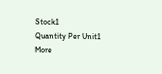Stock1
Quantity Per Unit1
More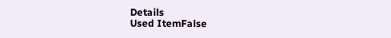Details
Used ItemFalse